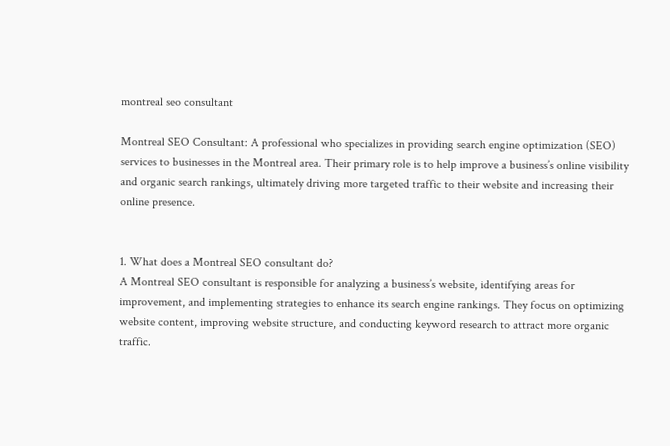montreal seo consultant

Montreal SEO Consultant: A professional who specializes in providing search engine optimization (SEO) services to businesses in the Montreal area. Their primary role is to help improve a business’s online visibility and organic search rankings, ultimately driving more targeted traffic to their website and increasing their online presence.


1. What does a Montreal SEO consultant do?
A Montreal SEO consultant is responsible for analyzing a business’s website, identifying areas for improvement, and implementing strategies to enhance its search engine rankings. They focus on optimizing website content, improving website structure, and conducting keyword research to attract more organic traffic.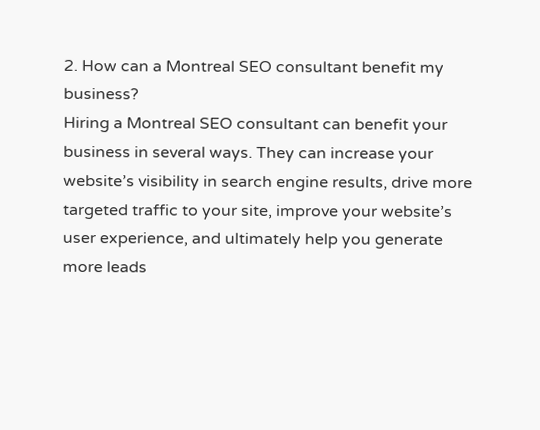2. How can a Montreal SEO consultant benefit my business?
Hiring a Montreal SEO consultant can benefit your business in several ways. They can increase your website’s visibility in search engine results, drive more targeted traffic to your site, improve your website’s user experience, and ultimately help you generate more leads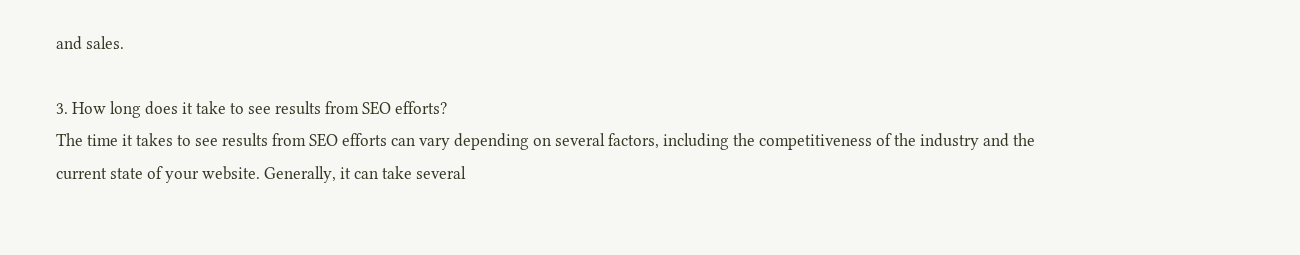and sales.

3. How long does it take to see results from SEO efforts?
The time it takes to see results from SEO efforts can vary depending on several factors, including the competitiveness of the industry and the current state of your website. Generally, it can take several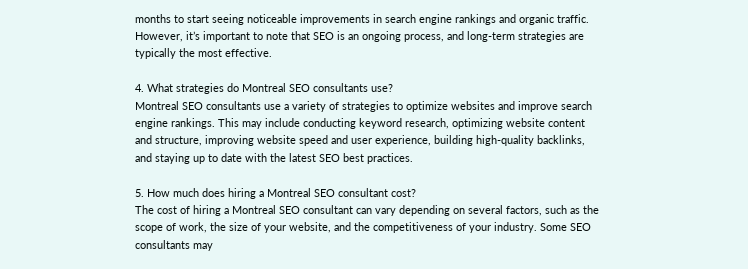months to start seeing noticeable improvements in search engine rankings and organic traffic. However, it’s important to note that SEO is an ongoing process, and long-term strategies are typically the most effective.

4. What strategies do Montreal SEO consultants use?
Montreal SEO consultants use a variety of strategies to optimize websites and improve search engine rankings. This may include conducting keyword research, optimizing website content and structure, improving website speed and user experience, building high-quality backlinks, and staying up to date with the latest SEO best practices.

5. How much does hiring a Montreal SEO consultant cost?
The cost of hiring a Montreal SEO consultant can vary depending on several factors, such as the scope of work, the size of your website, and the competitiveness of your industry. Some SEO consultants may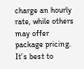charge an hourly rate, while others may offer package pricing. It’s best to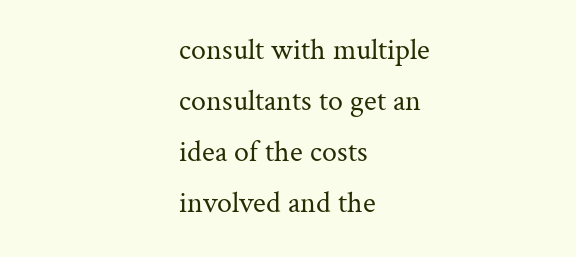consult with multiple consultants to get an idea of the costs involved and the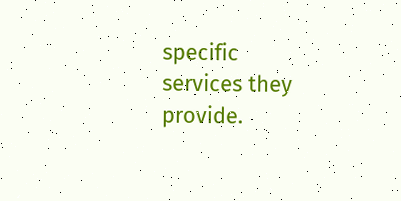specific services they provide.